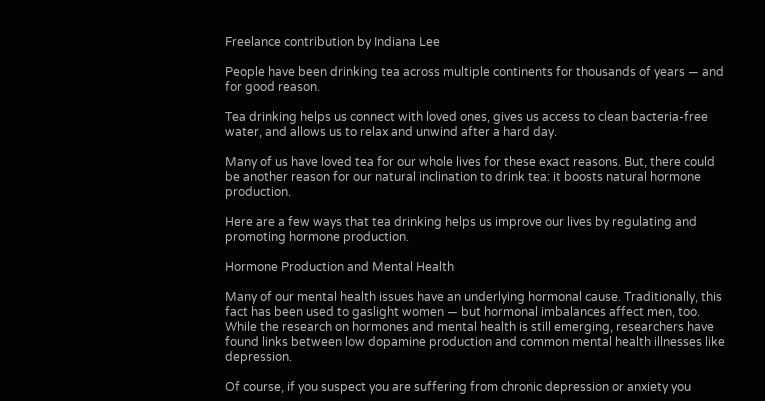Freelance contribution by Indiana Lee

People have been drinking tea across multiple continents for thousands of years — and for good reason.

Tea drinking helps us connect with loved ones, gives us access to clean bacteria-free water, and allows us to relax and unwind after a hard day.

Many of us have loved tea for our whole lives for these exact reasons. But, there could be another reason for our natural inclination to drink tea: it boosts natural hormone production.

Here are a few ways that tea drinking helps us improve our lives by regulating and promoting hormone production.

Hormone Production and Mental Health

Many of our mental health issues have an underlying hormonal cause. Traditionally, this fact has been used to gaslight women — but hormonal imbalances affect men, too. While the research on hormones and mental health is still emerging, researchers have found links between low dopamine production and common mental health illnesses like depression.

Of course, if you suspect you are suffering from chronic depression or anxiety you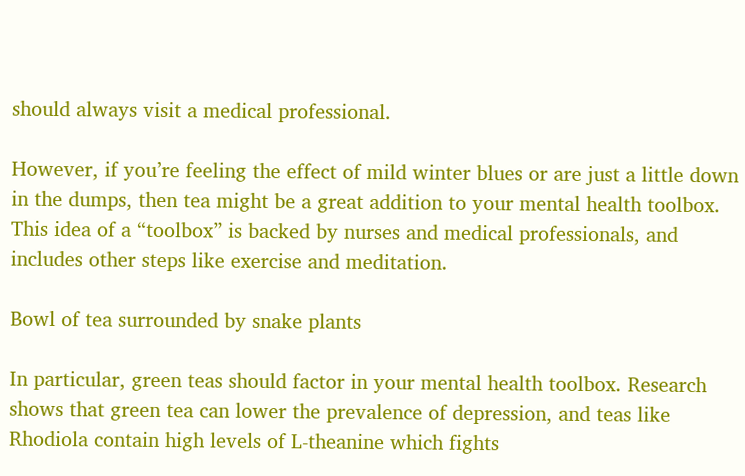should always visit a medical professional.

However, if you’re feeling the effect of mild winter blues or are just a little down in the dumps, then tea might be a great addition to your mental health toolbox. This idea of a “toolbox” is backed by nurses and medical professionals, and includes other steps like exercise and meditation.

Bowl of tea surrounded by snake plants

In particular, green teas should factor in your mental health toolbox. Research shows that green tea can lower the prevalence of depression, and teas like Rhodiola contain high levels of L-theanine which fights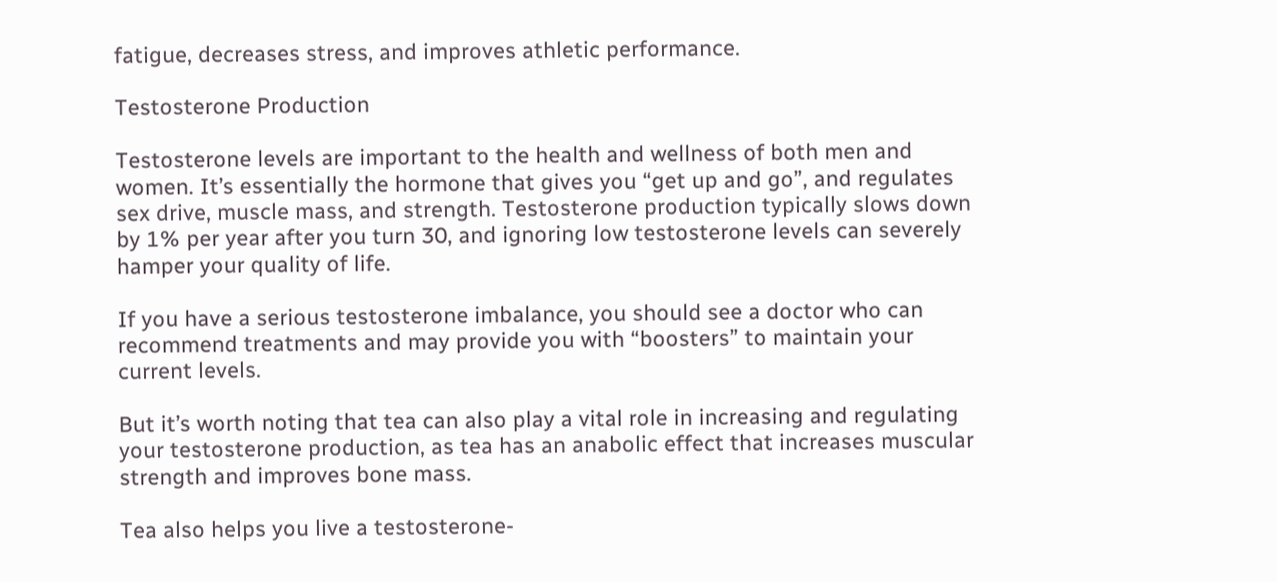fatigue, decreases stress, and improves athletic performance.

Testosterone Production

Testosterone levels are important to the health and wellness of both men and women. It’s essentially the hormone that gives you “get up and go”, and regulates sex drive, muscle mass, and strength. Testosterone production typically slows down by 1% per year after you turn 30, and ignoring low testosterone levels can severely hamper your quality of life.

If you have a serious testosterone imbalance, you should see a doctor who can recommend treatments and may provide you with “boosters” to maintain your current levels.

But it’s worth noting that tea can also play a vital role in increasing and regulating your testosterone production, as tea has an anabolic effect that increases muscular strength and improves bone mass.

Tea also helps you live a testosterone-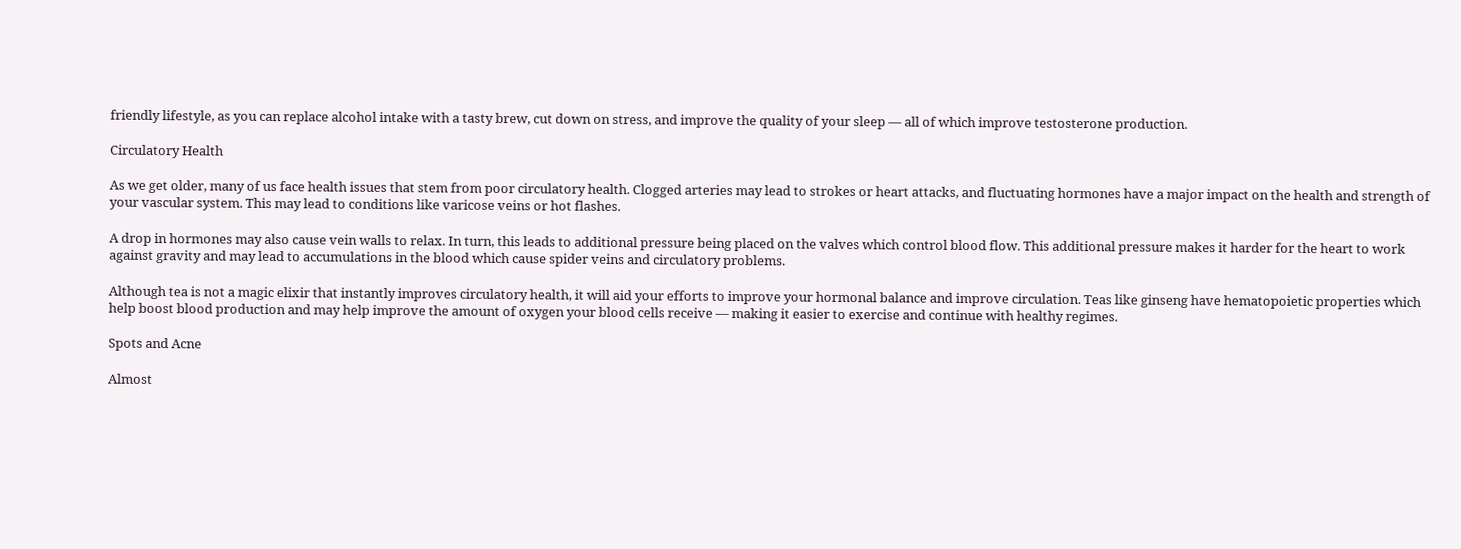friendly lifestyle, as you can replace alcohol intake with a tasty brew, cut down on stress, and improve the quality of your sleep — all of which improve testosterone production.

Circulatory Health

As we get older, many of us face health issues that stem from poor circulatory health. Clogged arteries may lead to strokes or heart attacks, and fluctuating hormones have a major impact on the health and strength of your vascular system. This may lead to conditions like varicose veins or hot flashes.

A drop in hormones may also cause vein walls to relax. In turn, this leads to additional pressure being placed on the valves which control blood flow. This additional pressure makes it harder for the heart to work against gravity and may lead to accumulations in the blood which cause spider veins and circulatory problems.

Although tea is not a magic elixir that instantly improves circulatory health, it will aid your efforts to improve your hormonal balance and improve circulation. Teas like ginseng have hematopoietic properties which help boost blood production and may help improve the amount of oxygen your blood cells receive — making it easier to exercise and continue with healthy regimes.

Spots and Acne

Almost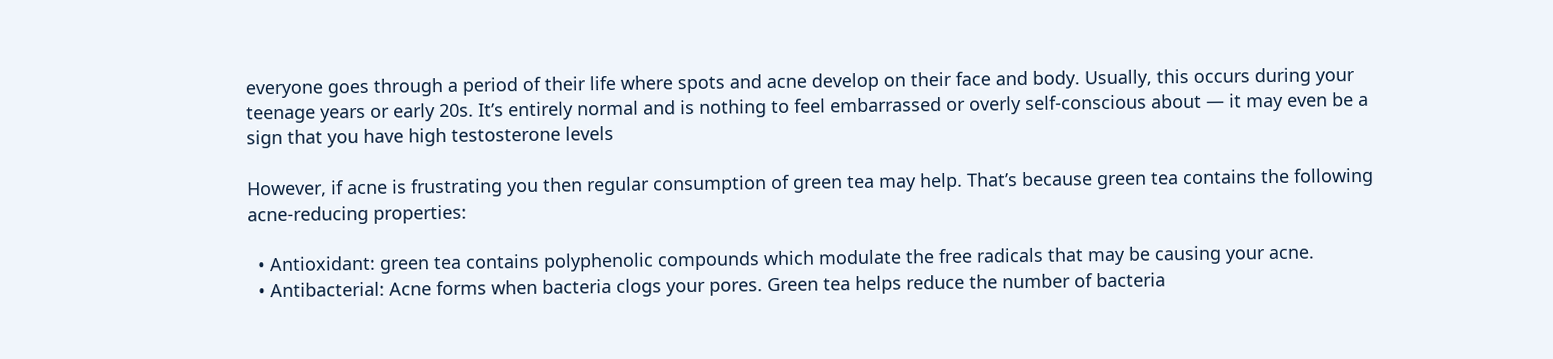everyone goes through a period of their life where spots and acne develop on their face and body. Usually, this occurs during your teenage years or early 20s. It’s entirely normal and is nothing to feel embarrassed or overly self-conscious about — it may even be a sign that you have high testosterone levels

However, if acne is frustrating you then regular consumption of green tea may help. That’s because green tea contains the following acne-reducing properties:

  • Antioxidant: green tea contains polyphenolic compounds which modulate the free radicals that may be causing your acne.
  • Antibacterial: Acne forms when bacteria clogs your pores. Green tea helps reduce the number of bacteria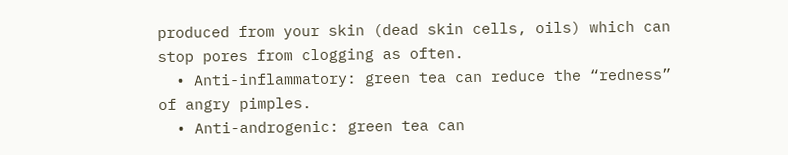produced from your skin (dead skin cells, oils) which can stop pores from clogging as often.
  • Anti-inflammatory: green tea can reduce the “redness” of angry pimples.
  • Anti-androgenic: green tea can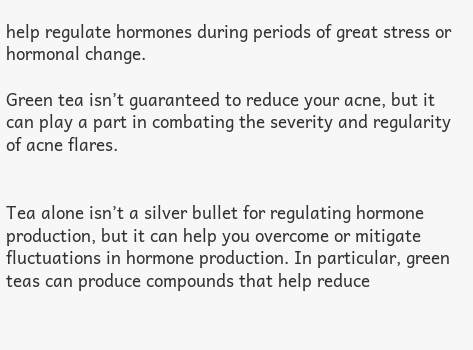help regulate hormones during periods of great stress or hormonal change.

Green tea isn’t guaranteed to reduce your acne, but it can play a part in combating the severity and regularity of acne flares.


Tea alone isn’t a silver bullet for regulating hormone production, but it can help you overcome or mitigate fluctuations in hormone production. In particular, green teas can produce compounds that help reduce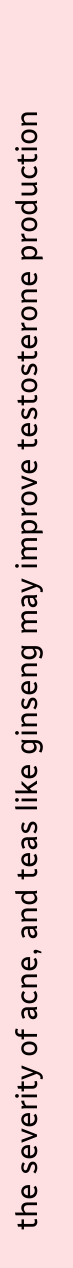the severity of acne, and teas like ginseng may improve testosterone production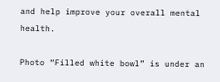and help improve your overall mental health.

Photo “Filled white bowl” is under an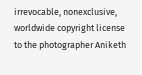irrevocable, nonexclusive, worldwide copyright license to the photographer Aniketh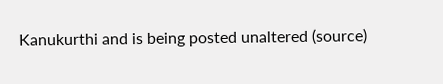Kanukurthi and is being posted unaltered (source)